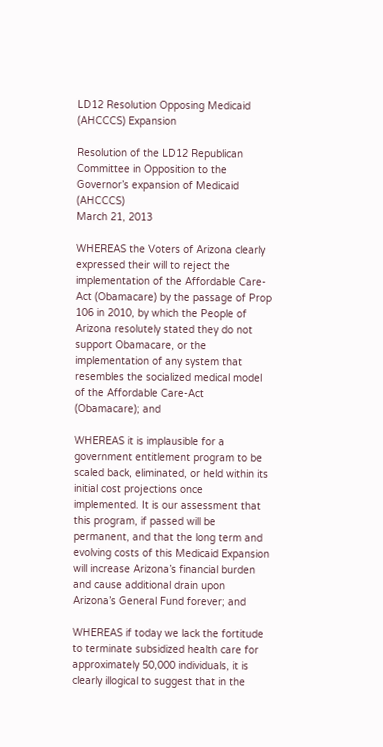LD12 Resolution Opposing Medicaid (AHCCCS) Expansion

Resolution of the LD12 Republican Committee in Opposition to the Governor’s expansion of Medicaid (AHCCCS)
March 21, 2013

WHEREAS the Voters of Arizona clearly expressed their will to reject the implementation of the Affordable Care- Act (Obamacare) by the passage of Prop 106 in 2010, by which the People of Arizona resolutely stated they do not support Obamacare, or the implementation of any system that resembles the socialized medical model of the Affordable Care-Act (Obamacare); and

WHEREAS it is implausible for a government entitlement program to be scaled back, eliminated, or held within its initial cost projections once implemented. It is our assessment that this program, if passed will be permanent, and that the long term and evolving costs of this Medicaid Expansion will increase Arizona’s financial burden and cause additional drain upon Arizona’s General Fund forever; and

WHEREAS if today we lack the fortitude to terminate subsidized health care for approximately 50,000 individuals, it is clearly illogical to suggest that in the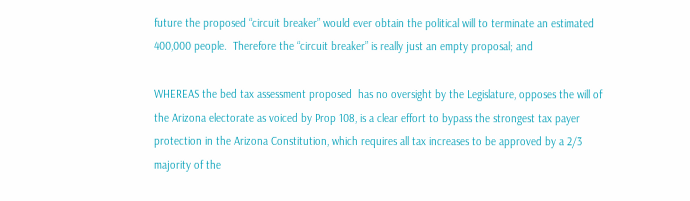future the proposed “circuit breaker” would ever obtain the political will to terminate an estimated 400,000 people.  Therefore the “circuit breaker” is really just an empty proposal; and

WHEREAS the bed tax assessment proposed  has no oversight by the Legislature, opposes the will of the Arizona electorate as voiced by Prop 108, is a clear effort to bypass the strongest tax payer protection in the Arizona Constitution, which requires all tax increases to be approved by a 2/3 majority of the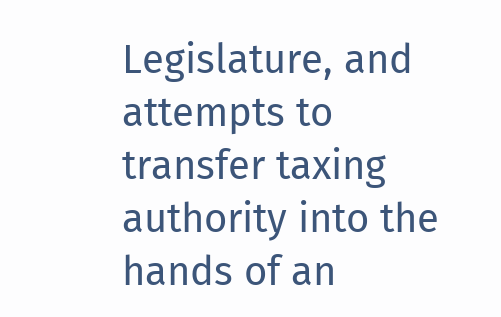Legislature, and attempts to transfer taxing authority into the hands of an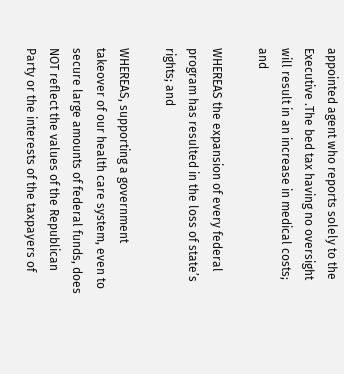appointed agent who reports solely to the Executive .The bed tax having no oversight will result in an increase in medical costs; and

WHEREAS the expansion of every federal program has resulted in the loss of state’s rights; and

WHEREAS, supporting a government takeover of our health care system, even to secure large amounts of federal funds, does NOT reflect the values of the Republican Party or the interests of the taxpayers of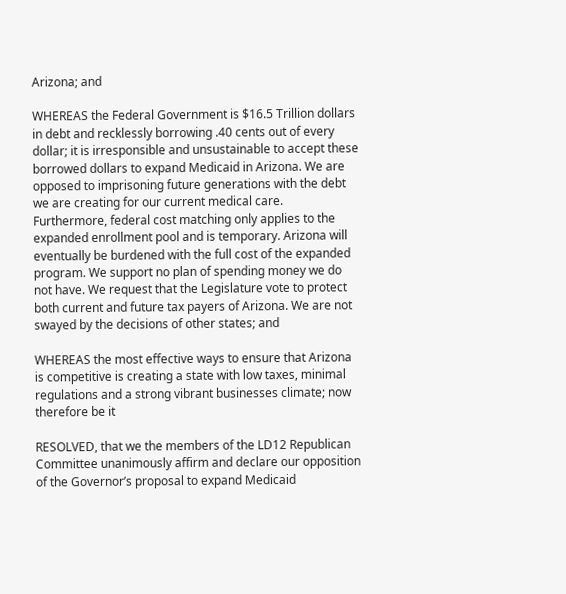Arizona; and

WHEREAS the Federal Government is $16.5 Trillion dollars in debt and recklessly borrowing .40 cents out of every dollar; it is irresponsible and unsustainable to accept these borrowed dollars to expand Medicaid in Arizona. We are opposed to imprisoning future generations with the debt we are creating for our current medical care. Furthermore, federal cost matching only applies to the expanded enrollment pool and is temporary. Arizona will eventually be burdened with the full cost of the expanded program. We support no plan of spending money we do not have. We request that the Legislature vote to protect both current and future tax payers of Arizona. We are not swayed by the decisions of other states; and

WHEREAS the most effective ways to ensure that Arizona is competitive is creating a state with low taxes, minimal regulations and a strong vibrant businesses climate; now therefore be it

RESOLVED, that we the members of the LD12 Republican Committee unanimously affirm and declare our opposition of the Governor’s proposal to expand Medicaid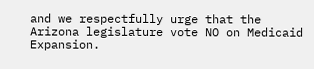and we respectfully urge that the Arizona legislature vote NO on Medicaid Expansion.